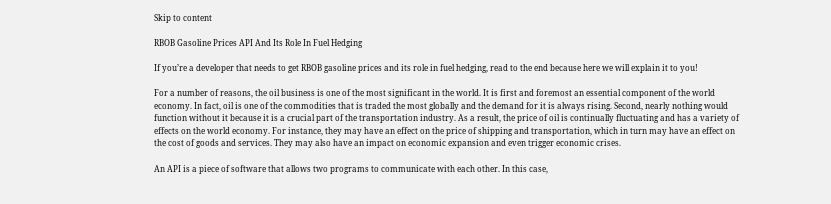Skip to content

RBOB Gasoline Prices API And Its Role In Fuel Hedging

If you’re a developer that needs to get RBOB gasoline prices and its role in fuel hedging, read to the end because here we will explain it to you!

For a number of reasons, the oil business is one of the most significant in the world. It is first and foremost an essential component of the world economy. In fact, oil is one of the commodities that is traded the most globally and the demand for it is always rising. Second, nearly nothing would function without it because it is a crucial part of the transportation industry. As a result, the price of oil is continually fluctuating and has a variety of effects on the world economy. For instance, they may have an effect on the price of shipping and transportation, which in turn may have an effect on the cost of goods and services. They may also have an impact on economic expansion and even trigger economic crises.

An API is a piece of software that allows two programs to communicate with each other. In this case,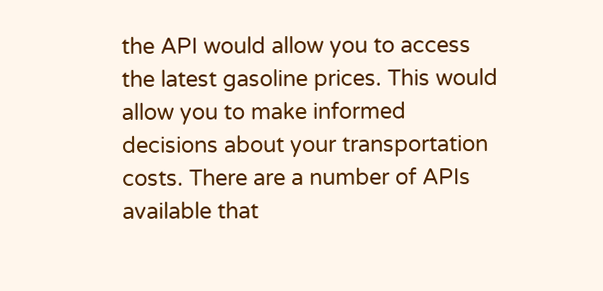the API would allow you to access the latest gasoline prices. This would allow you to make informed decisions about your transportation costs. There are a number of APIs available that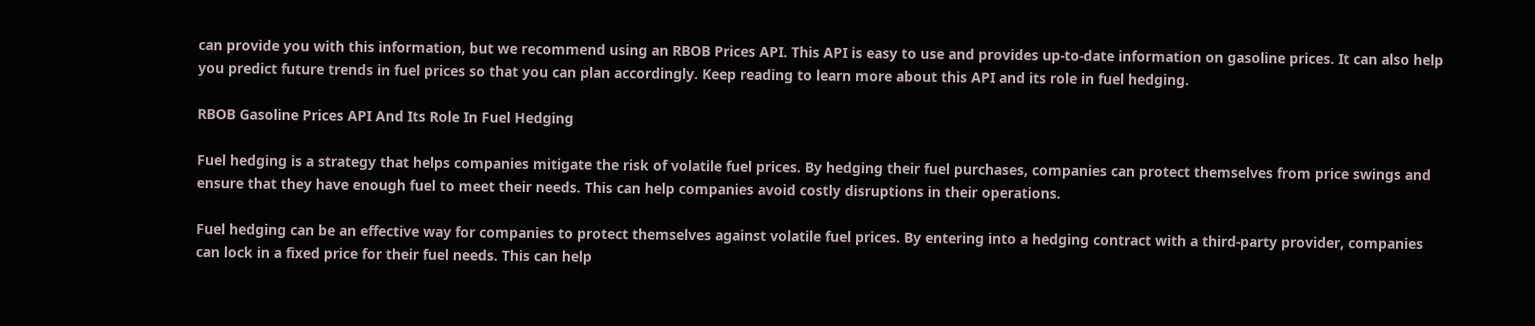can provide you with this information, but we recommend using an RBOB Prices API. This API is easy to use and provides up-to-date information on gasoline prices. It can also help you predict future trends in fuel prices so that you can plan accordingly. Keep reading to learn more about this API and its role in fuel hedging.

RBOB Gasoline Prices API And Its Role In Fuel Hedging

Fuel hedging is a strategy that helps companies mitigate the risk of volatile fuel prices. By hedging their fuel purchases, companies can protect themselves from price swings and ensure that they have enough fuel to meet their needs. This can help companies avoid costly disruptions in their operations.

Fuel hedging can be an effective way for companies to protect themselves against volatile fuel prices. By entering into a hedging contract with a third-party provider, companies can lock in a fixed price for their fuel needs. This can help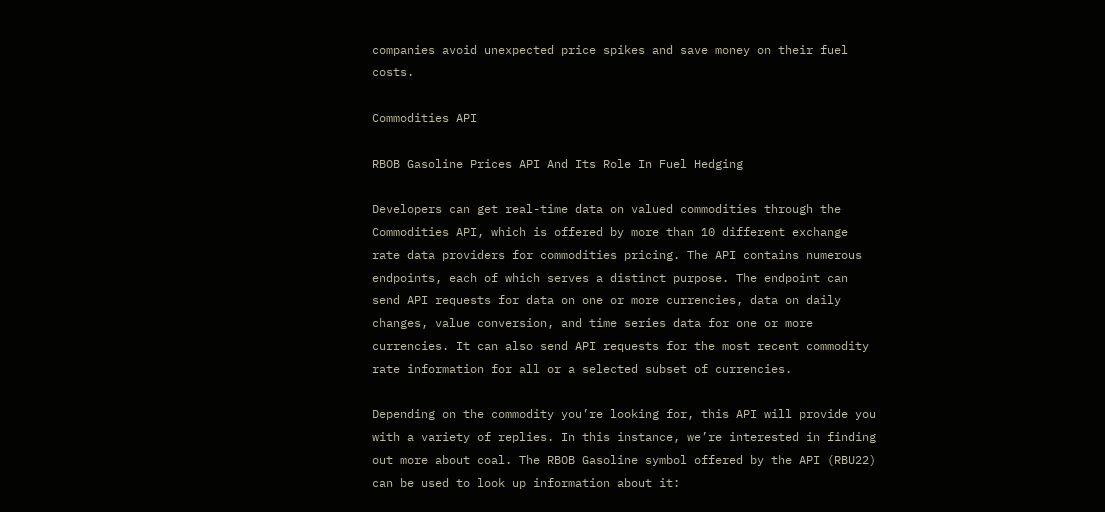companies avoid unexpected price spikes and save money on their fuel costs.

Commodities API

RBOB Gasoline Prices API And Its Role In Fuel Hedging

Developers can get real-time data on valued commodities through the Commodities API, which is offered by more than 10 different exchange rate data providers for commodities pricing. The API contains numerous endpoints, each of which serves a distinct purpose. The endpoint can send API requests for data on one or more currencies, data on daily changes, value conversion, and time series data for one or more currencies. It can also send API requests for the most recent commodity rate information for all or a selected subset of currencies.

Depending on the commodity you’re looking for, this API will provide you with a variety of replies. In this instance, we’re interested in finding out more about coal. The RBOB Gasoline symbol offered by the API (RBU22) can be used to look up information about it: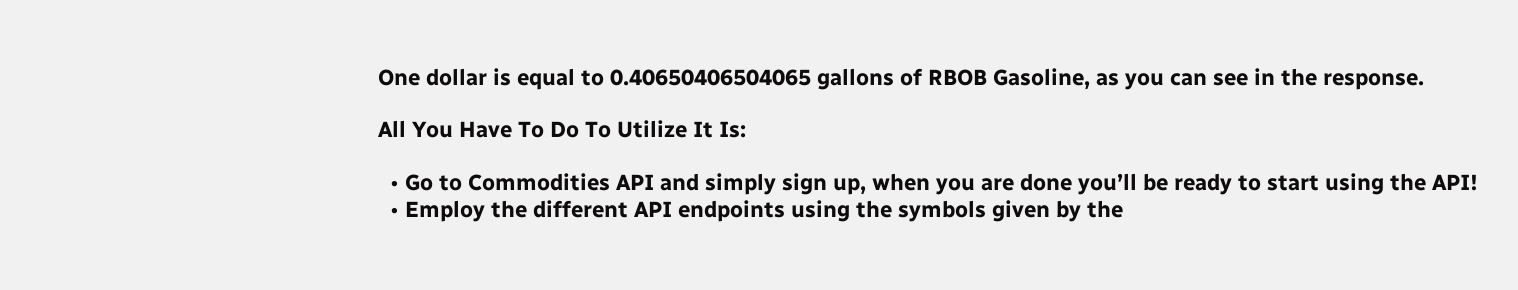One dollar is equal to 0.40650406504065 gallons of RBOB Gasoline, as you can see in the response.

All You Have To Do To Utilize It Is:

  • Go to Commodities API and simply sign up, when you are done you’ll be ready to start using the API!
  • Employ the different API endpoints using the symbols given by the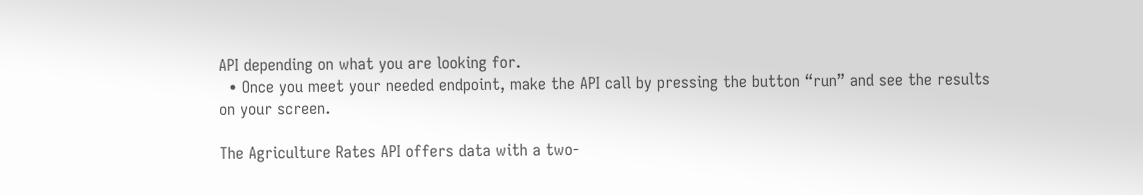API depending on what you are looking for.
  • Once you meet your needed endpoint, make the API call by pressing the button “run” and see the results on your screen.

The Agriculture Rates API offers data with a two-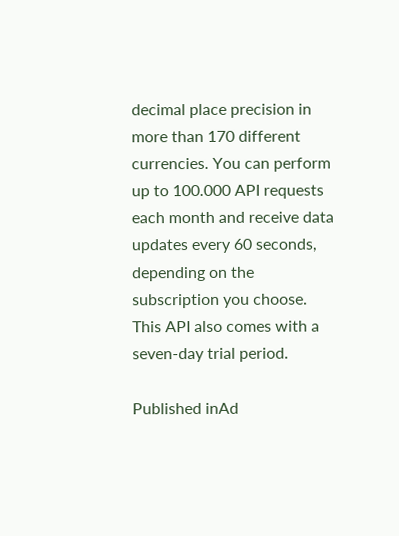decimal place precision in more than 170 different currencies. You can perform up to 100.000 API requests each month and receive data updates every 60 seconds, depending on the subscription you choose. This API also comes with a seven-day trial period.

Published inAd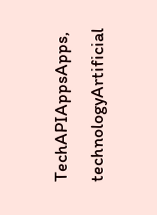TechAPIAppsApps, technologyArtificial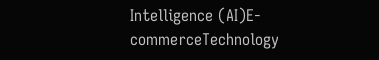Intelligence (AI)E-commerceTechnology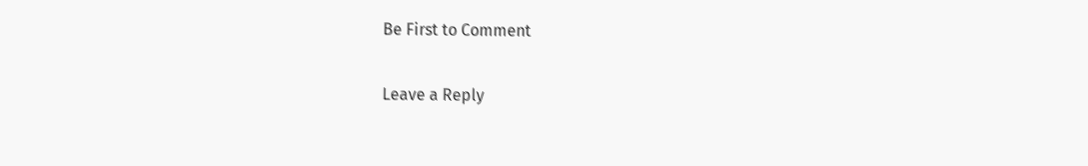Be First to Comment

Leave a Reply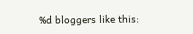%d bloggers like this: